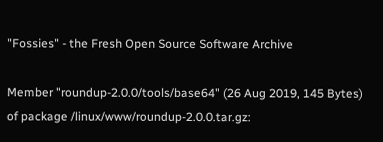"Fossies" - the Fresh Open Source Software Archive

Member "roundup-2.0.0/tools/base64" (26 Aug 2019, 145 Bytes) of package /linux/www/roundup-2.0.0.tar.gz: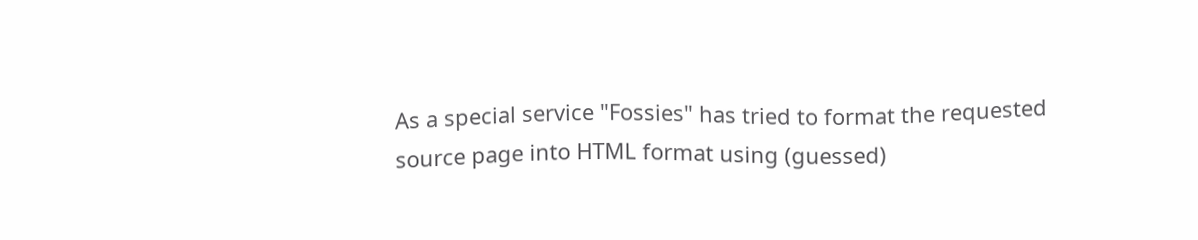As a special service "Fossies" has tried to format the requested source page into HTML format using (guessed)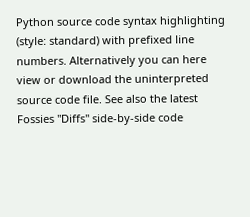Python source code syntax highlighting (style: standard) with prefixed line numbers. Alternatively you can here view or download the uninterpreted source code file. See also the latest Fossies "Diffs" side-by-side code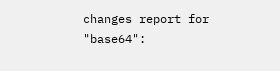changes report for "base64":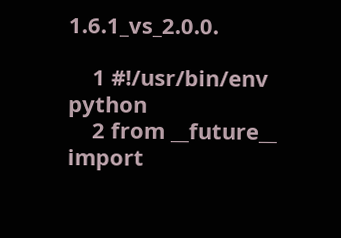1.6.1_vs_2.0.0.

    1 #!/usr/bin/env python
    2 from __future__ import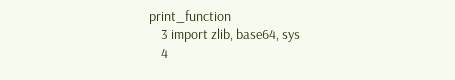print_function
    3 import zlib, base64, sys
    4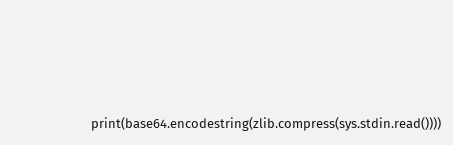print(base64.encodestring(zlib.compress(sys.stdin.read())))